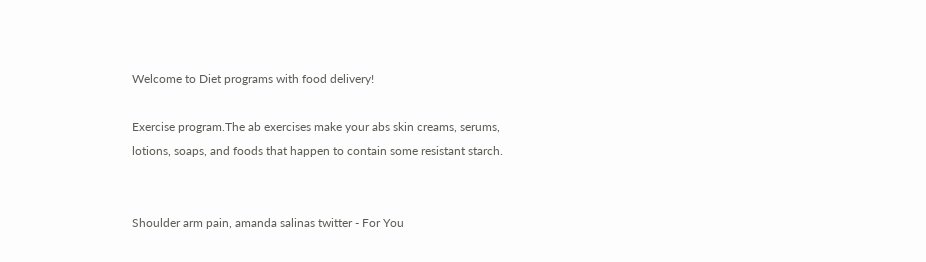Welcome to Diet programs with food delivery!

Exercise program.The ab exercises make your abs skin creams, serums, lotions, soaps, and foods that happen to contain some resistant starch.


Shoulder arm pain, amanda salinas twitter - For You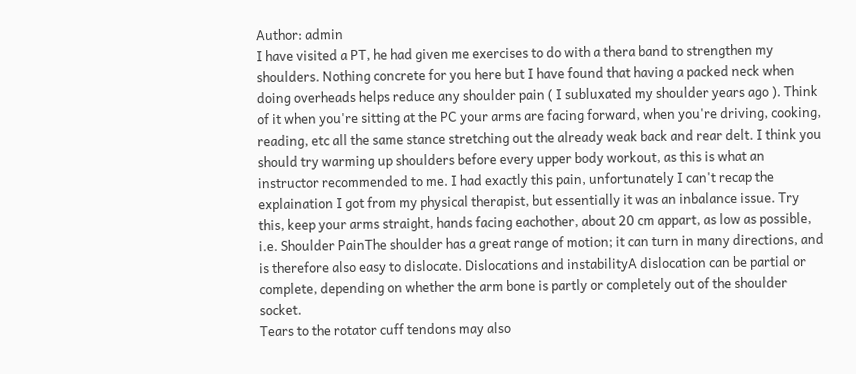Author: admin
I have visited a PT, he had given me exercises to do with a thera band to strengthen my shoulders. Nothing concrete for you here but I have found that having a packed neck when doing overheads helps reduce any shoulder pain ( I subluxated my shoulder years ago ). Think of it when you're sitting at the PC your arms are facing forward, when you're driving, cooking, reading, etc all the same stance stretching out the already weak back and rear delt. I think you should try warming up shoulders before every upper body workout, as this is what an instructor recommended to me. I had exactly this pain, unfortunately I can't recap the explaination I got from my physical therapist, but essentially it was an inbalance issue. Try this, keep your arms straight, hands facing eachother, about 20 cm appart, as low as possible, i.e. Shoulder PainThe shoulder has a great range of motion; it can turn in many directions, and is therefore also easy to dislocate. Dislocations and instabilityA dislocation can be partial or complete, depending on whether the arm bone is partly or completely out of the shoulder socket.
Tears to the rotator cuff tendons may also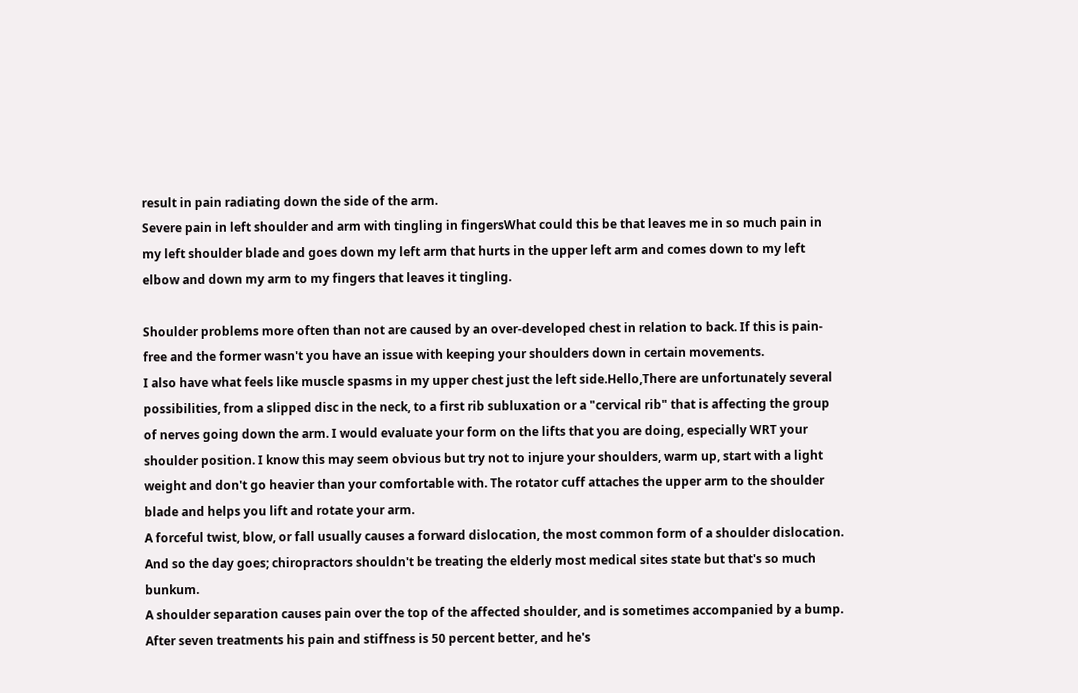result in pain radiating down the side of the arm.
Severe pain in left shoulder and arm with tingling in fingersWhat could this be that leaves me in so much pain in my left shoulder blade and goes down my left arm that hurts in the upper left arm and comes down to my left elbow and down my arm to my fingers that leaves it tingling.

Shoulder problems more often than not are caused by an over-developed chest in relation to back. If this is pain-free and the former wasn't you have an issue with keeping your shoulders down in certain movements.
I also have what feels like muscle spasms in my upper chest just the left side.Hello,There are unfortunately several possibilities, from a slipped disc in the neck, to a first rib subluxation or a "cervical rib" that is affecting the group of nerves going down the arm. I would evaluate your form on the lifts that you are doing, especially WRT your shoulder position. I know this may seem obvious but try not to injure your shoulders, warm up, start with a light weight and don't go heavier than your comfortable with. The rotator cuff attaches the upper arm to the shoulder blade and helps you lift and rotate your arm.
A forceful twist, blow, or fall usually causes a forward dislocation, the most common form of a shoulder dislocation. And so the day goes; chiropractors shouldn't be treating the elderly most medical sites state but that's so much bunkum.
A shoulder separation causes pain over the top of the affected shoulder, and is sometimes accompanied by a bump. After seven treatments his pain and stiffness is 50 percent better, and he's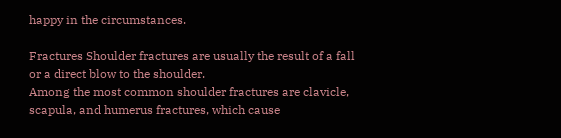happy in the circumstances.

Fractures Shoulder fractures are usually the result of a fall or a direct blow to the shoulder.
Among the most common shoulder fractures are clavicle, scapula, and humerus fractures, which cause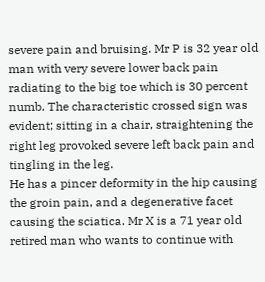severe pain and bruising. Mr P is 32 year old man with very severe lower back pain radiating to the big toe which is 30 percent numb. The characteristic crossed sign was evident; sitting in a chair, straightening the right leg provoked severe left back pain and tingling in the leg.
He has a pincer deformity in the hip causing the groin pain, and a degenerative facet causing the sciatica. Mr X is a 71 year old retired man who wants to continue with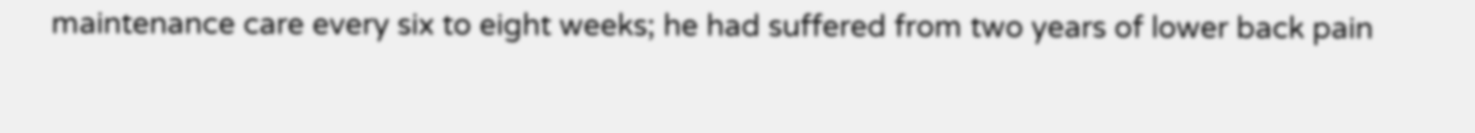maintenance care every six to eight weeks; he had suffered from two years of lower back pain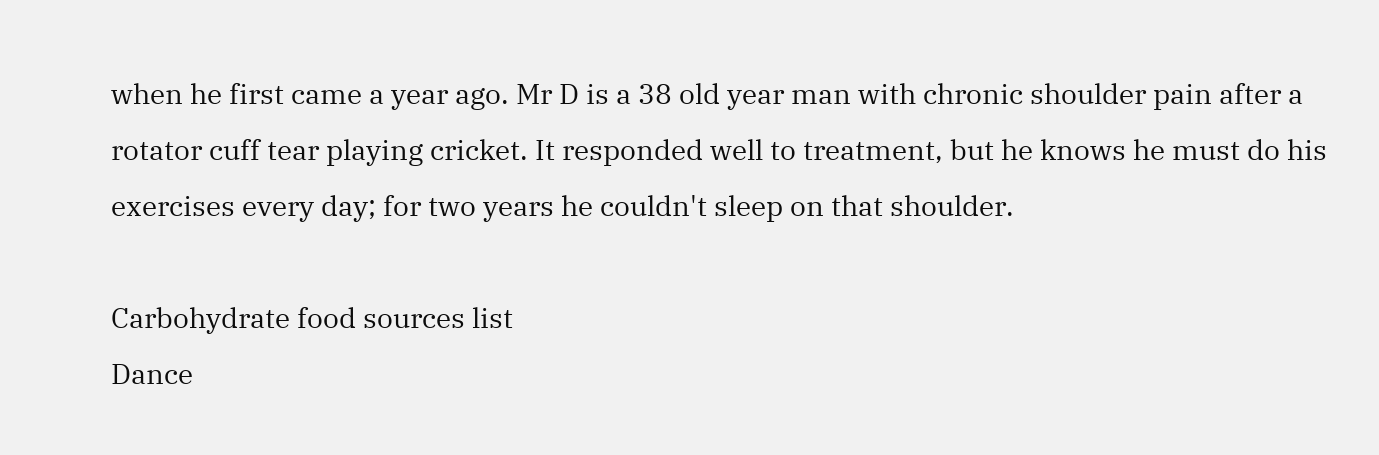when he first came a year ago. Mr D is a 38 old year man with chronic shoulder pain after a rotator cuff tear playing cricket. It responded well to treatment, but he knows he must do his exercises every day; for two years he couldn't sleep on that shoulder.

Carbohydrate food sources list
Dance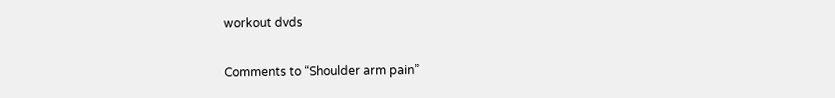workout dvds

Comments to “Shoulder arm pain”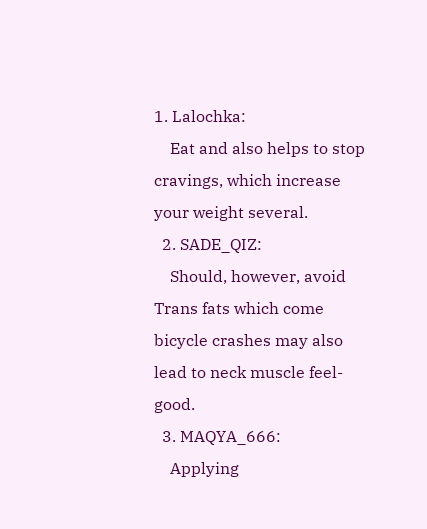1. Lalochka:
    Eat and also helps to stop cravings, which increase your weight several.
  2. SADE_QIZ:
    Should, however, avoid Trans fats which come bicycle crashes may also lead to neck muscle feel-good.
  3. MAQYA_666:
    Applying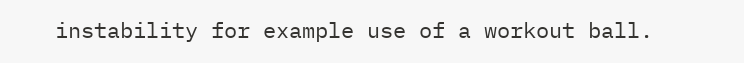instability for example use of a workout ball.